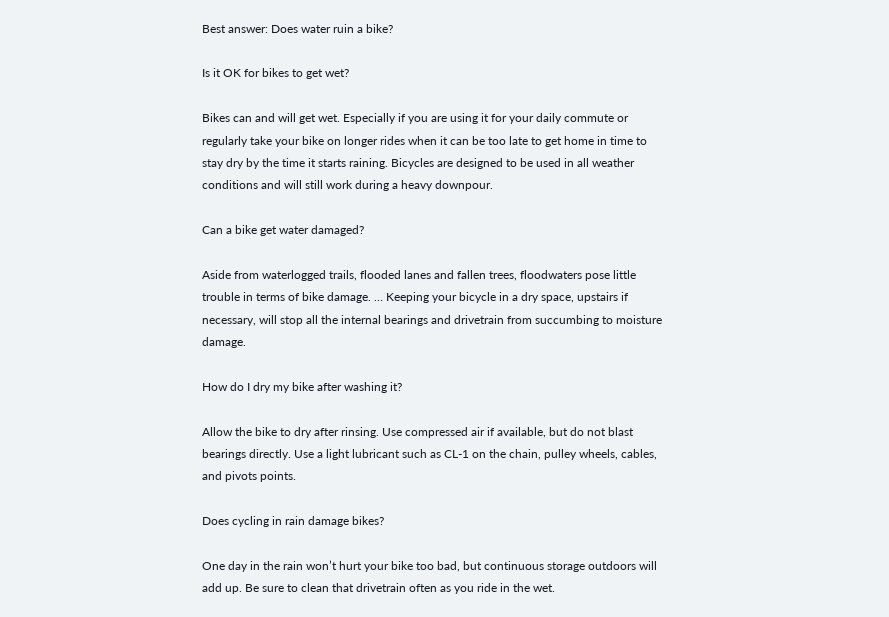Best answer: Does water ruin a bike?

Is it OK for bikes to get wet?

Bikes can and will get wet. Especially if you are using it for your daily commute or regularly take your bike on longer rides when it can be too late to get home in time to stay dry by the time it starts raining. Bicycles are designed to be used in all weather conditions and will still work during a heavy downpour.

Can a bike get water damaged?

Aside from waterlogged trails, flooded lanes and fallen trees, floodwaters pose little trouble in terms of bike damage. … Keeping your bicycle in a dry space, upstairs if necessary, will stop all the internal bearings and drivetrain from succumbing to moisture damage.

How do I dry my bike after washing it?

Allow the bike to dry after rinsing. Use compressed air if available, but do not blast bearings directly. Use a light lubricant such as CL-1 on the chain, pulley wheels, cables, and pivots points.

Does cycling in rain damage bikes?

One day in the rain won’t hurt your bike too bad, but continuous storage outdoors will add up. Be sure to clean that drivetrain often as you ride in the wet.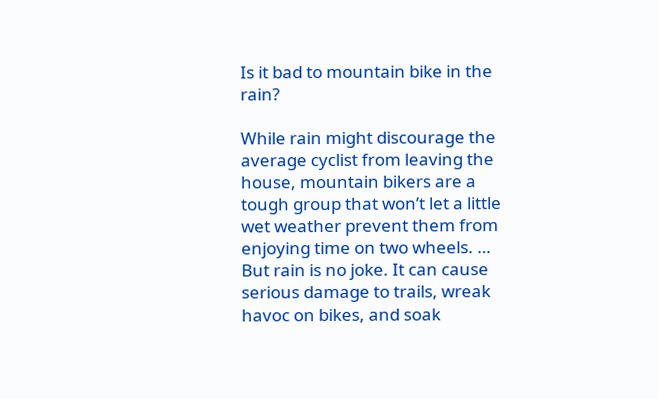Is it bad to mountain bike in the rain?

While rain might discourage the average cyclist from leaving the house, mountain bikers are a tough group that won’t let a little wet weather prevent them from enjoying time on two wheels. … But rain is no joke. It can cause serious damage to trails, wreak havoc on bikes, and soak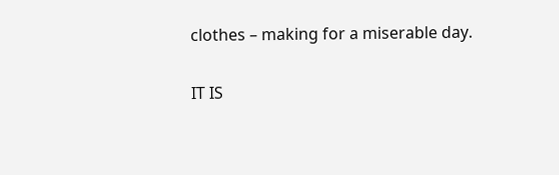clothes – making for a miserable day.

IT IS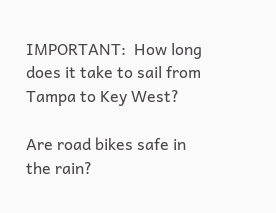IMPORTANT:  How long does it take to sail from Tampa to Key West?

Are road bikes safe in the rain?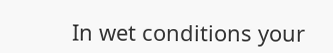In wet conditions your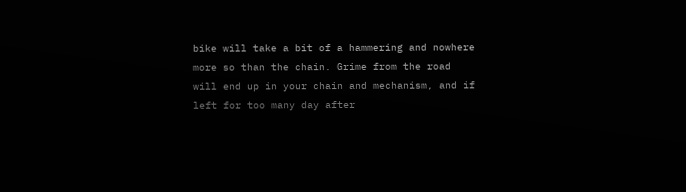bike will take a bit of a hammering and nowhere more so than the chain. Grime from the road will end up in your chain and mechanism, and if left for too many day after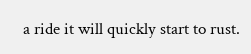a ride it will quickly start to rust.